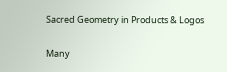Sacred Geometry in Products & Logos

Many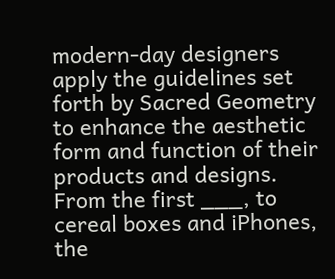modern-day designers apply the guidelines set forth by Sacred Geometry to enhance the aesthetic form and function of their products and designs. From the first ___, to cereal boxes and iPhones, the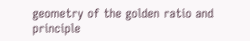geometry of the golden ratio and principle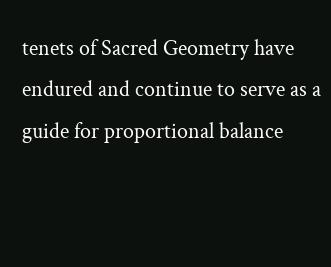tenets of Sacred Geometry have endured and continue to serve as a guide for proportional balance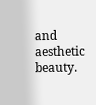and aesthetic beauty.